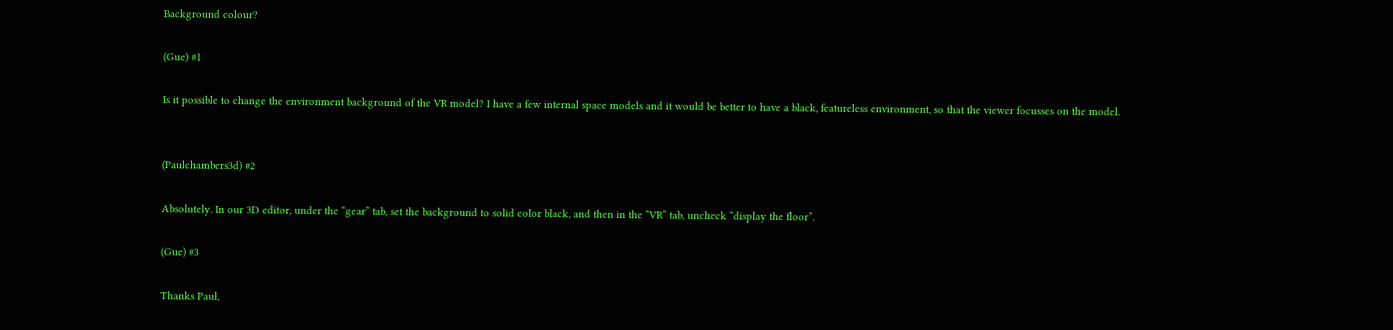Background colour?

(Gue) #1

Is it possible to change the environment background of the VR model? I have a few internal space models and it would be better to have a black, featureless environment, so that the viewer focusses on the model.


(Paulchambers3d) #2

Absolutely. In our 3D editor, under the “gear” tab, set the background to solid color black, and then in the “VR” tab, uncheck “display the floor”.

(Gue) #3

Thanks Paul,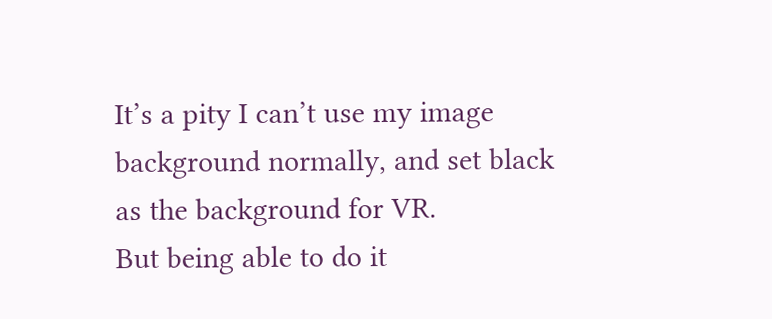It’s a pity I can’t use my image background normally, and set black as the background for VR.
But being able to do it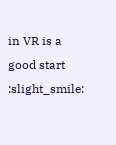in VR is a good start :slight_smile: